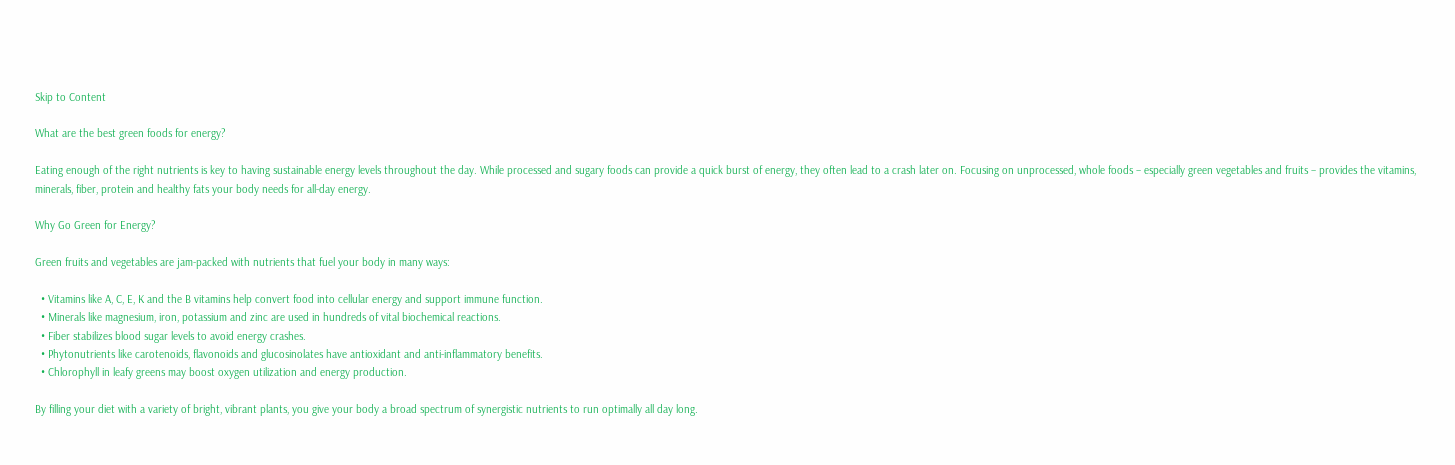Skip to Content

What are the best green foods for energy?

Eating enough of the right nutrients is key to having sustainable energy levels throughout the day. While processed and sugary foods can provide a quick burst of energy, they often lead to a crash later on. Focusing on unprocessed, whole foods – especially green vegetables and fruits – provides the vitamins, minerals, fiber, protein and healthy fats your body needs for all-day energy.

Why Go Green for Energy?

Green fruits and vegetables are jam-packed with nutrients that fuel your body in many ways:

  • Vitamins like A, C, E, K and the B vitamins help convert food into cellular energy and support immune function.
  • Minerals like magnesium, iron, potassium and zinc are used in hundreds of vital biochemical reactions.
  • Fiber stabilizes blood sugar levels to avoid energy crashes.
  • Phytonutrients like carotenoids, flavonoids and glucosinolates have antioxidant and anti-inflammatory benefits.
  • Chlorophyll in leafy greens may boost oxygen utilization and energy production.

By filling your diet with a variety of bright, vibrant plants, you give your body a broad spectrum of synergistic nutrients to run optimally all day long.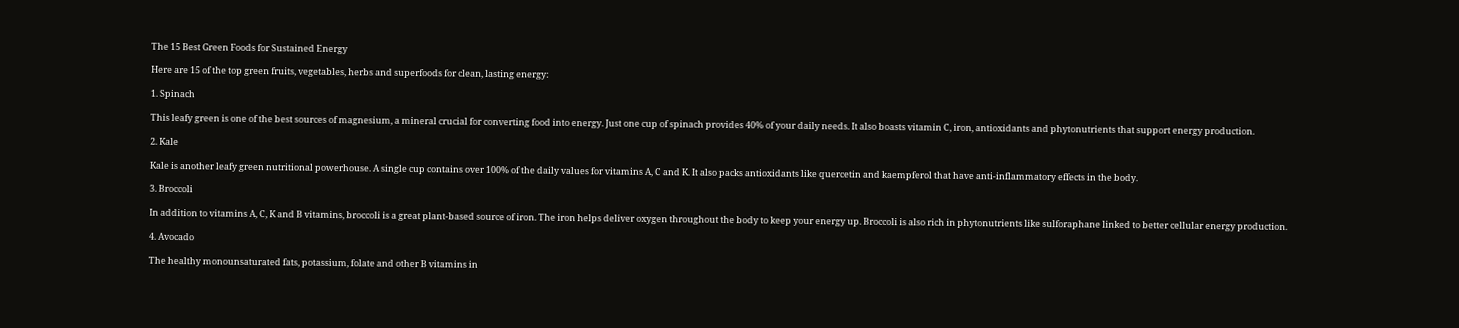The 15 Best Green Foods for Sustained Energy

Here are 15 of the top green fruits, vegetables, herbs and superfoods for clean, lasting energy:

1. Spinach

This leafy green is one of the best sources of magnesium, a mineral crucial for converting food into energy. Just one cup of spinach provides 40% of your daily needs. It also boasts vitamin C, iron, antioxidants and phytonutrients that support energy production.

2. Kale

Kale is another leafy green nutritional powerhouse. A single cup contains over 100% of the daily values for vitamins A, C and K. It also packs antioxidants like quercetin and kaempferol that have anti-inflammatory effects in the body.

3. Broccoli

In addition to vitamins A, C, K and B vitamins, broccoli is a great plant-based source of iron. The iron helps deliver oxygen throughout the body to keep your energy up. Broccoli is also rich in phytonutrients like sulforaphane linked to better cellular energy production.

4. Avocado

The healthy monounsaturated fats, potassium, folate and other B vitamins in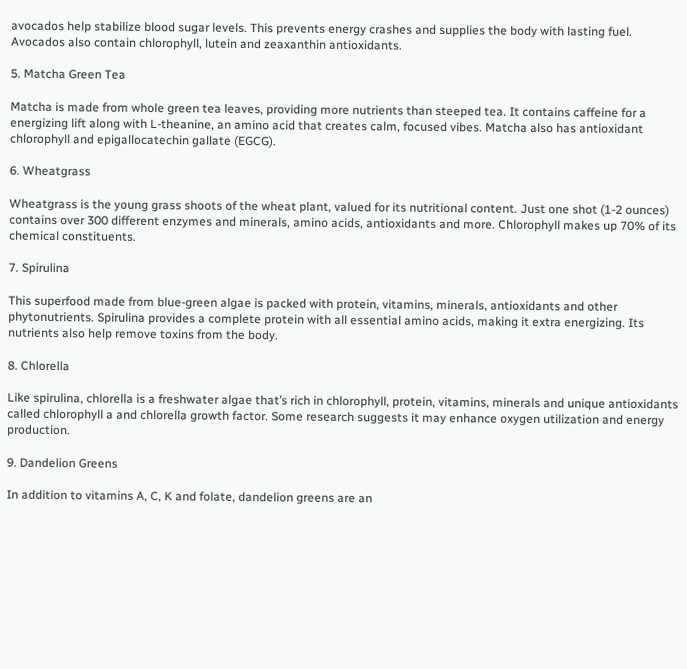avocados help stabilize blood sugar levels. This prevents energy crashes and supplies the body with lasting fuel. Avocados also contain chlorophyll, lutein and zeaxanthin antioxidants.

5. Matcha Green Tea

Matcha is made from whole green tea leaves, providing more nutrients than steeped tea. It contains caffeine for a energizing lift along with L-theanine, an amino acid that creates calm, focused vibes. Matcha also has antioxidant chlorophyll and epigallocatechin gallate (EGCG).

6. Wheatgrass

Wheatgrass is the young grass shoots of the wheat plant, valued for its nutritional content. Just one shot (1-2 ounces) contains over 300 different enzymes and minerals, amino acids, antioxidants and more. Chlorophyll makes up 70% of its chemical constituents.

7. Spirulina

This superfood made from blue-green algae is packed with protein, vitamins, minerals, antioxidants and other phytonutrients. Spirulina provides a complete protein with all essential amino acids, making it extra energizing. Its nutrients also help remove toxins from the body.

8. Chlorella

Like spirulina, chlorella is a freshwater algae that’s rich in chlorophyll, protein, vitamins, minerals and unique antioxidants called chlorophyll a and chlorella growth factor. Some research suggests it may enhance oxygen utilization and energy production.

9. Dandelion Greens

In addition to vitamins A, C, K and folate, dandelion greens are an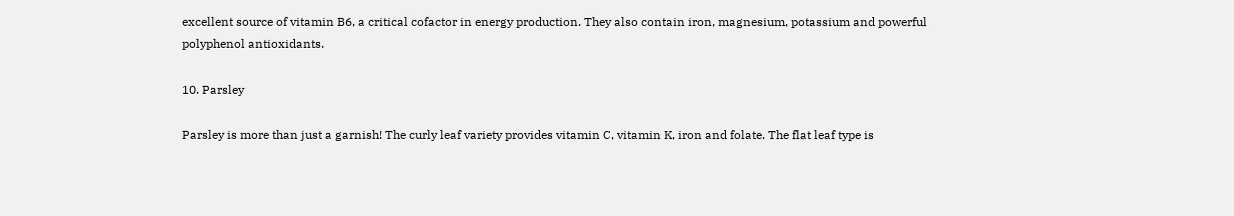excellent source of vitamin B6, a critical cofactor in energy production. They also contain iron, magnesium, potassium and powerful polyphenol antioxidants.

10. Parsley

Parsley is more than just a garnish! The curly leaf variety provides vitamin C, vitamin K, iron and folate. The flat leaf type is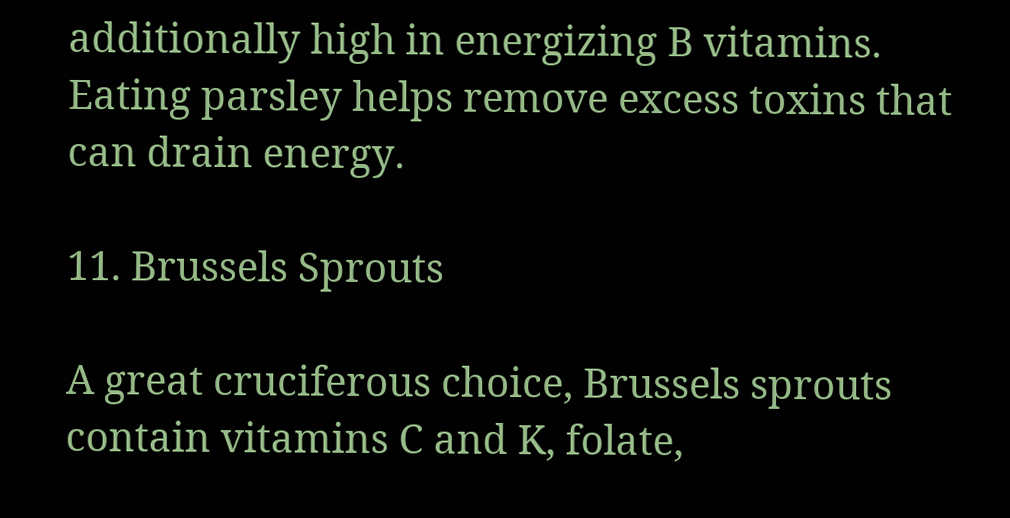additionally high in energizing B vitamins. Eating parsley helps remove excess toxins that can drain energy.

11. Brussels Sprouts

A great cruciferous choice, Brussels sprouts contain vitamins C and K, folate,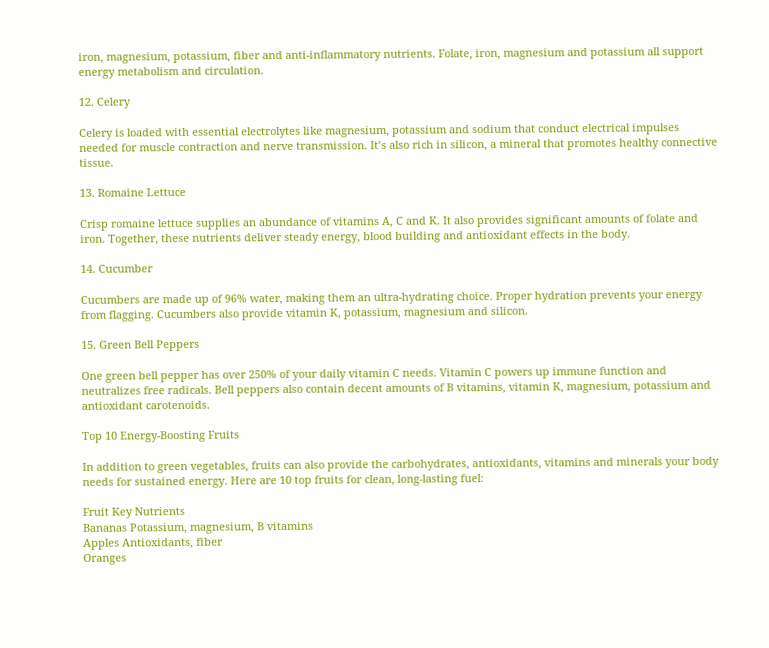iron, magnesium, potassium, fiber and anti-inflammatory nutrients. Folate, iron, magnesium and potassium all support energy metabolism and circulation.

12. Celery

Celery is loaded with essential electrolytes like magnesium, potassium and sodium that conduct electrical impulses needed for muscle contraction and nerve transmission. It’s also rich in silicon, a mineral that promotes healthy connective tissue.

13. Romaine Lettuce

Crisp romaine lettuce supplies an abundance of vitamins A, C and K. It also provides significant amounts of folate and iron. Together, these nutrients deliver steady energy, blood building and antioxidant effects in the body.

14. Cucumber

Cucumbers are made up of 96% water, making them an ultra-hydrating choice. Proper hydration prevents your energy from flagging. Cucumbers also provide vitamin K, potassium, magnesium and silicon.

15. Green Bell Peppers

One green bell pepper has over 250% of your daily vitamin C needs. Vitamin C powers up immune function and neutralizes free radicals. Bell peppers also contain decent amounts of B vitamins, vitamin K, magnesium, potassium and antioxidant carotenoids.

Top 10 Energy-Boosting Fruits

In addition to green vegetables, fruits can also provide the carbohydrates, antioxidants, vitamins and minerals your body needs for sustained energy. Here are 10 top fruits for clean, long-lasting fuel:

Fruit Key Nutrients
Bananas Potassium, magnesium, B vitamins
Apples Antioxidants, fiber
Oranges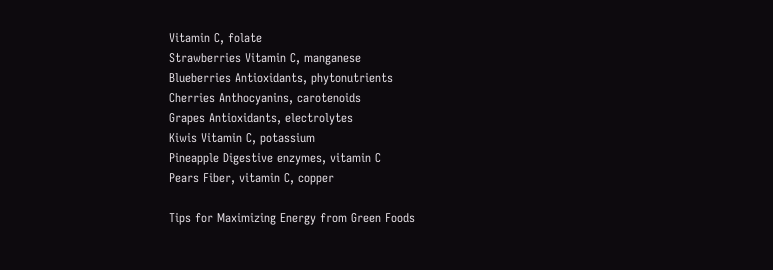Vitamin C, folate
Strawberries Vitamin C, manganese
Blueberries Antioxidants, phytonutrients
Cherries Anthocyanins, carotenoids
Grapes Antioxidants, electrolytes
Kiwis Vitamin C, potassium
Pineapple Digestive enzymes, vitamin C
Pears Fiber, vitamin C, copper

Tips for Maximizing Energy from Green Foods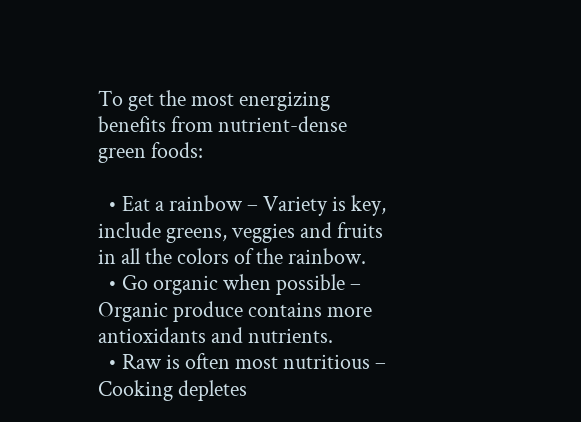To get the most energizing benefits from nutrient-dense green foods:

  • Eat a rainbow – Variety is key, include greens, veggies and fruits in all the colors of the rainbow.
  • Go organic when possible – Organic produce contains more antioxidants and nutrients.
  • Raw is often most nutritious – Cooking depletes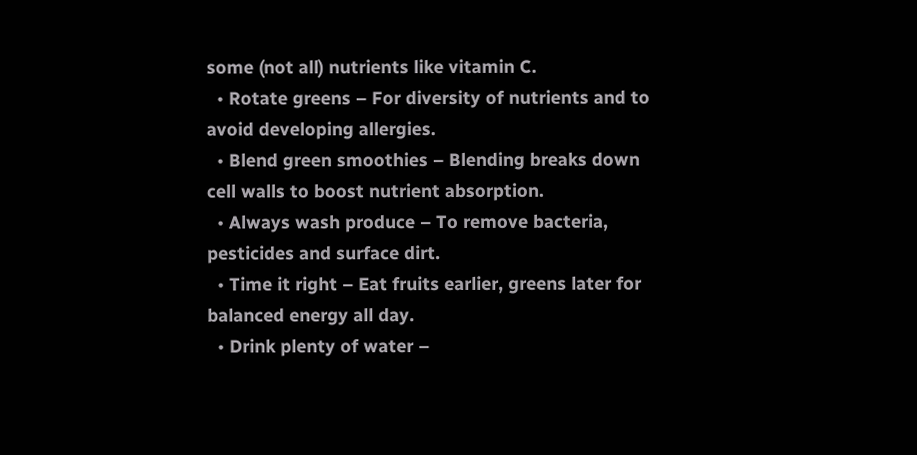some (not all) nutrients like vitamin C.
  • Rotate greens – For diversity of nutrients and to avoid developing allergies.
  • Blend green smoothies – Blending breaks down cell walls to boost nutrient absorption.
  • Always wash produce – To remove bacteria, pesticides and surface dirt.
  • Time it right – Eat fruits earlier, greens later for balanced energy all day.
  • Drink plenty of water –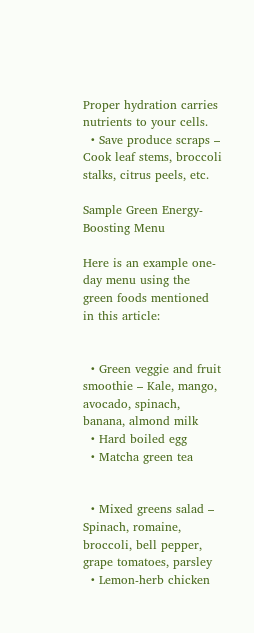Proper hydration carries nutrients to your cells.
  • Save produce scraps – Cook leaf stems, broccoli stalks, citrus peels, etc.

Sample Green Energy-Boosting Menu

Here is an example one-day menu using the green foods mentioned in this article:


  • Green veggie and fruit smoothie – Kale, mango, avocado, spinach, banana, almond milk
  • Hard boiled egg
  • Matcha green tea


  • Mixed greens salad – Spinach, romaine, broccoli, bell pepper, grape tomatoes, parsley
  • Lemon-herb chicken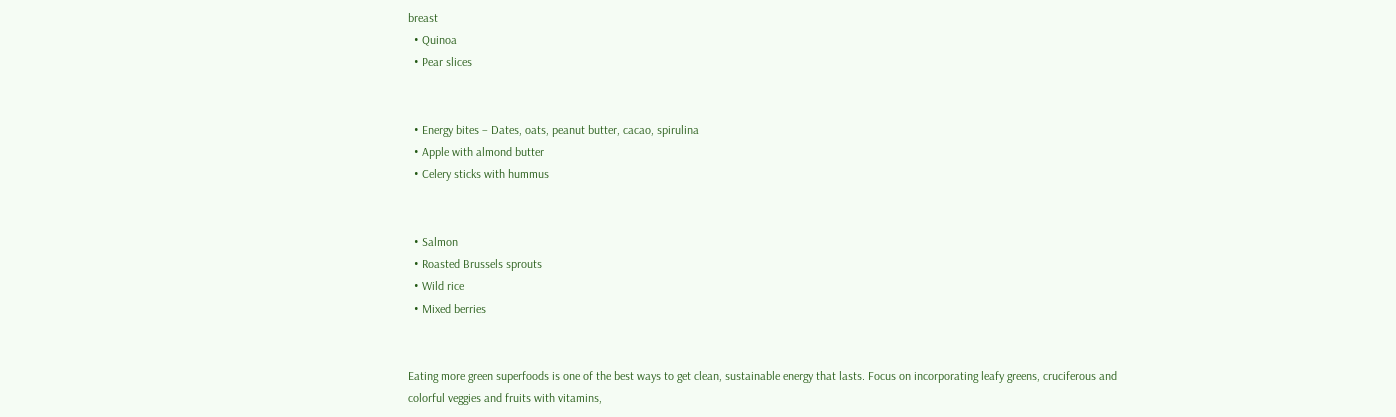breast
  • Quinoa
  • Pear slices


  • Energy bites – Dates, oats, peanut butter, cacao, spirulina
  • Apple with almond butter
  • Celery sticks with hummus


  • Salmon
  • Roasted Brussels sprouts
  • Wild rice
  • Mixed berries


Eating more green superfoods is one of the best ways to get clean, sustainable energy that lasts. Focus on incorporating leafy greens, cruciferous and colorful veggies and fruits with vitamins,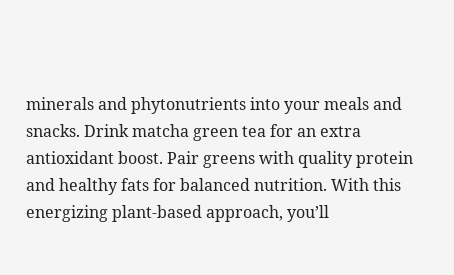minerals and phytonutrients into your meals and snacks. Drink matcha green tea for an extra antioxidant boost. Pair greens with quality protein and healthy fats for balanced nutrition. With this energizing plant-based approach, you’ll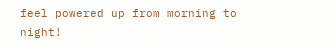feel powered up from morning to night!